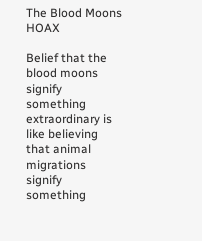The Blood Moons HOAX

Belief that the blood moons signify something extraordinary is like believing that animal migrations signify something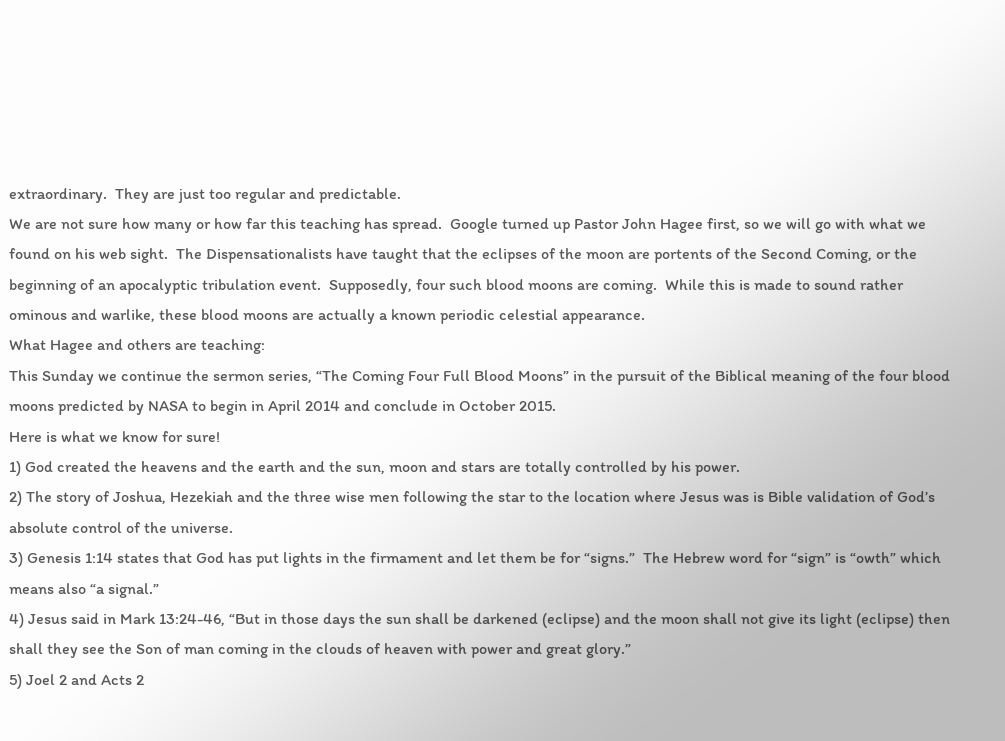extraordinary.  They are just too regular and predictable.
We are not sure how many or how far this teaching has spread.  Google turned up Pastor John Hagee first, so we will go with what we found on his web sight.  The Dispensationalists have taught that the eclipses of the moon are portents of the Second Coming, or the beginning of an apocalyptic tribulation event.  Supposedly, four such blood moons are coming.  While this is made to sound rather ominous and warlike, these blood moons are actually a known periodic celestial appearance.
What Hagee and others are teaching:
This Sunday we continue the sermon series, “The Coming Four Full Blood Moons” in the pursuit of the Biblical meaning of the four blood moons predicted by NASA to begin in April 2014 and conclude in October 2015.
Here is what we know for sure!
1) God created the heavens and the earth and the sun, moon and stars are totally controlled by his power.
2) The story of Joshua, Hezekiah and the three wise men following the star to the location where Jesus was is Bible validation of God’s absolute control of the universe.
3) Genesis 1:14 states that God has put lights in the firmament and let them be for “signs.”  The Hebrew word for “sign” is “owth” which means also “a signal.”
4) Jesus said in Mark 13:24-46, “But in those days the sun shall be darkened (eclipse) and the moon shall not give its light (eclipse) then shall they see the Son of man coming in the clouds of heaven with power and great glory.”
5) Joel 2 and Acts 2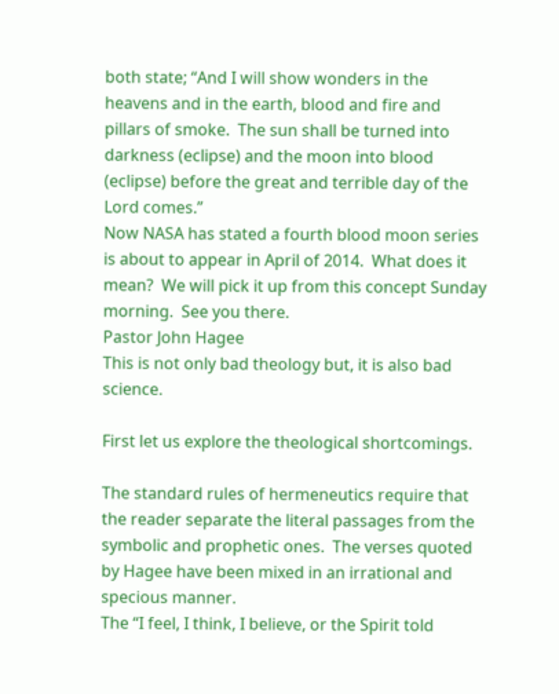both state; “And I will show wonders in the heavens and in the earth, blood and fire and pillars of smoke.  The sun shall be turned into darkness (eclipse) and the moon into blood (eclipse) before the great and terrible day of the Lord comes.”
Now NASA has stated a fourth blood moon series is about to appear in April of 2014.  What does it mean?  We will pick it up from this concept Sunday morning.  See you there.
Pastor John Hagee
This is not only bad theology but, it is also bad science.

First let us explore the theological shortcomings.

The standard rules of hermeneutics require that the reader separate the literal passages from the symbolic and prophetic ones.  The verses quoted by Hagee have been mixed in an irrational and specious manner.
The “I feel, I think, I believe, or the Spirit told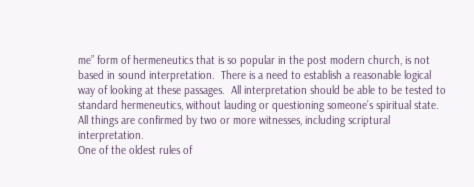me” form of hermeneutics that is so popular in the post modern church, is not based in sound interpretation.  There is a need to establish a reasonable logical way of looking at these passages.  All interpretation should be able to be tested to standard hermeneutics, without lauding or questioning someone’s spiritual state.  All things are confirmed by two or more witnesses, including scriptural interpretation.
One of the oldest rules of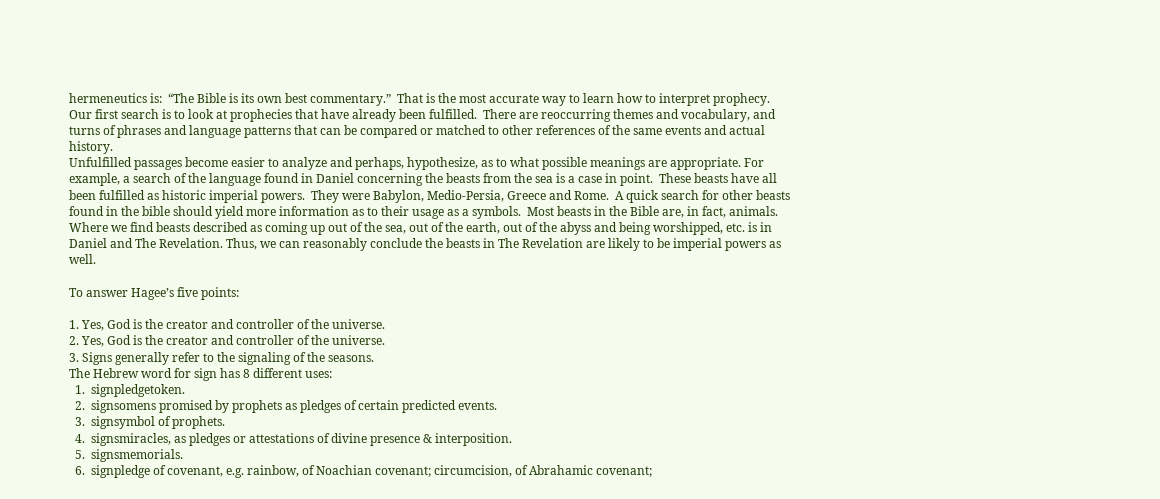hermeneutics is:  “The Bible is its own best commentary.”  That is the most accurate way to learn how to interpret prophecy. Our first search is to look at prophecies that have already been fulfilled.  There are reoccurring themes and vocabulary, and turns of phrases and language patterns that can be compared or matched to other references of the same events and actual history.
Unfulfilled passages become easier to analyze and perhaps, hypothesize, as to what possible meanings are appropriate. For example, a search of the language found in Daniel concerning the beasts from the sea is a case in point.  These beasts have all been fulfilled as historic imperial powers.  They were Babylon, Medio-Persia, Greece and Rome.  A quick search for other beasts found in the bible should yield more information as to their usage as a symbols.  Most beasts in the Bible are, in fact, animals.  Where we find beasts described as coming up out of the sea, out of the earth, out of the abyss and being worshipped, etc. is in Daniel and The Revelation. Thus, we can reasonably conclude the beasts in The Revelation are likely to be imperial powers as well.

To answer Hagee’s five points:

1. Yes, God is the creator and controller of the universe.
2. Yes, God is the creator and controller of the universe.
3. Signs generally refer to the signaling of the seasons.
The Hebrew word for sign has 8 different uses:
  1.  signpledgetoken.
  2.  signsomens promised by prophets as pledges of certain predicted events.
  3.  signsymbol of prophets.
  4.  signsmiracles, as pledges or attestations of divine presence & interposition.
  5.  signsmemorials.
  6.  signpledge of covenant, e.g. rainbow, of Noachian covenant; circumcision, of Abrahamic covenant;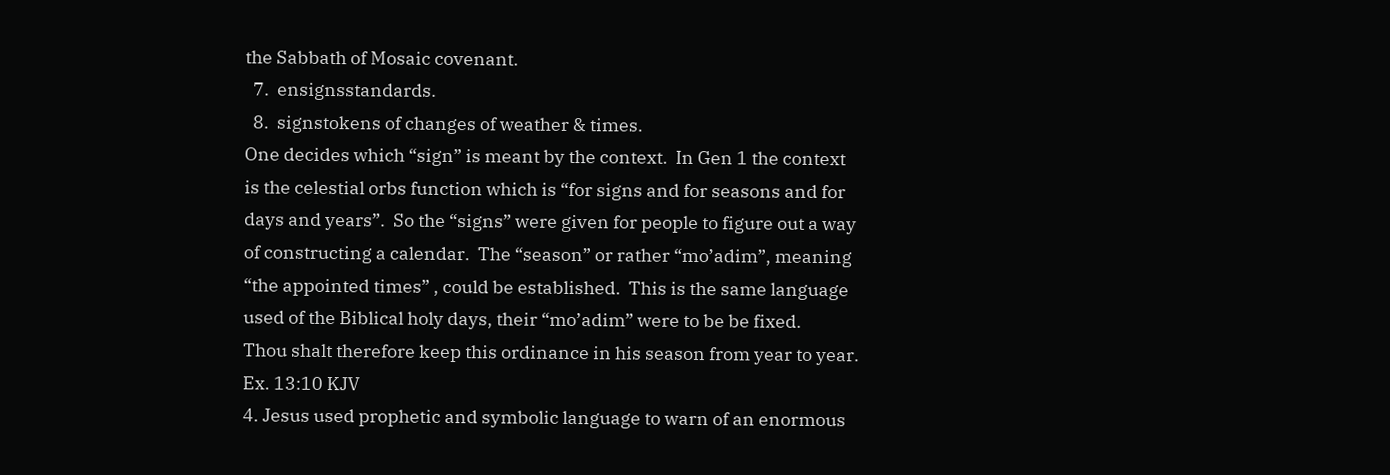the Sabbath of Mosaic covenant.
  7.  ensignsstandards.
  8.  signstokens of changes of weather & times.
One decides which “sign” is meant by the context.  In Gen 1 the context is the celestial orbs function which is “for signs and for seasons and for days and years”.  So the “signs” were given for people to figure out a way of constructing a calendar.  The “season” or rather “mo’adim”, meaning “the appointed times” , could be established.  This is the same language used of the Biblical holy days, their “mo’adim” were to be be fixed.
Thou shalt therefore keep this ordinance in his season from year to year. Ex. 13:10 KJV
4. Jesus used prophetic and symbolic language to warn of an enormous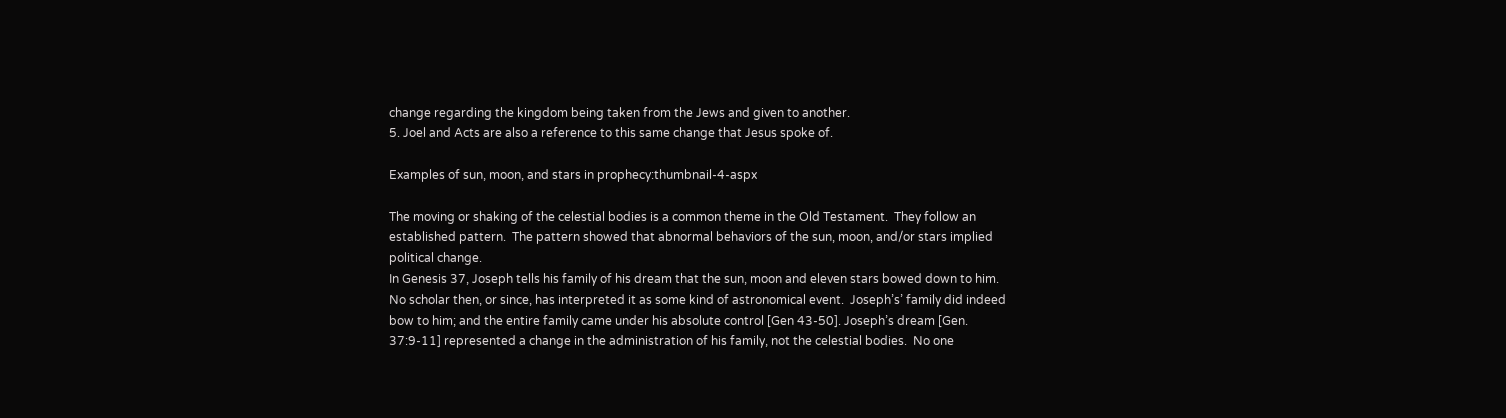change regarding the kingdom being taken from the Jews and given to another.
5. Joel and Acts are also a reference to this same change that Jesus spoke of.

Examples of sun, moon, and stars in prophecy:thumbnail-4-aspx

The moving or shaking of the celestial bodies is a common theme in the Old Testament.  They follow an established pattern.  The pattern showed that abnormal behaviors of the sun, moon, and/or stars implied political change.
In Genesis 37, Joseph tells his family of his dream that the sun, moon and eleven stars bowed down to him. No scholar then, or since, has interpreted it as some kind of astronomical event.  Joseph’s’ family did indeed bow to him; and the entire family came under his absolute control [Gen 43-50]. Joseph’s dream [Gen. 37:9-11] represented a change in the administration of his family, not the celestial bodies.  No one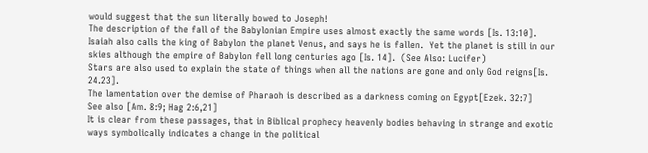would suggest that the sun literally bowed to Joseph!
The description of the fall of the Babylonian Empire uses almost exactly the same words [Is. 13:10].
Isaiah also calls the king of Babylon the planet Venus, and says he is fallen.  Yet the planet is still in our skies although the empire of Babylon fell long centuries ago [Is. 14].  (See Also: Lucifer)
Stars are also used to explain the state of things when all the nations are gone and only God reigns[Is. 24.23].
The lamentation over the demise of Pharaoh is described as a darkness coming on Egypt[Ezek. 32:7]
See also [Am. 8:9; Hag 2:6,21]
It is clear from these passages, that in Biblical prophecy heavenly bodies behaving in strange and exotic ways symbolically indicates a change in the political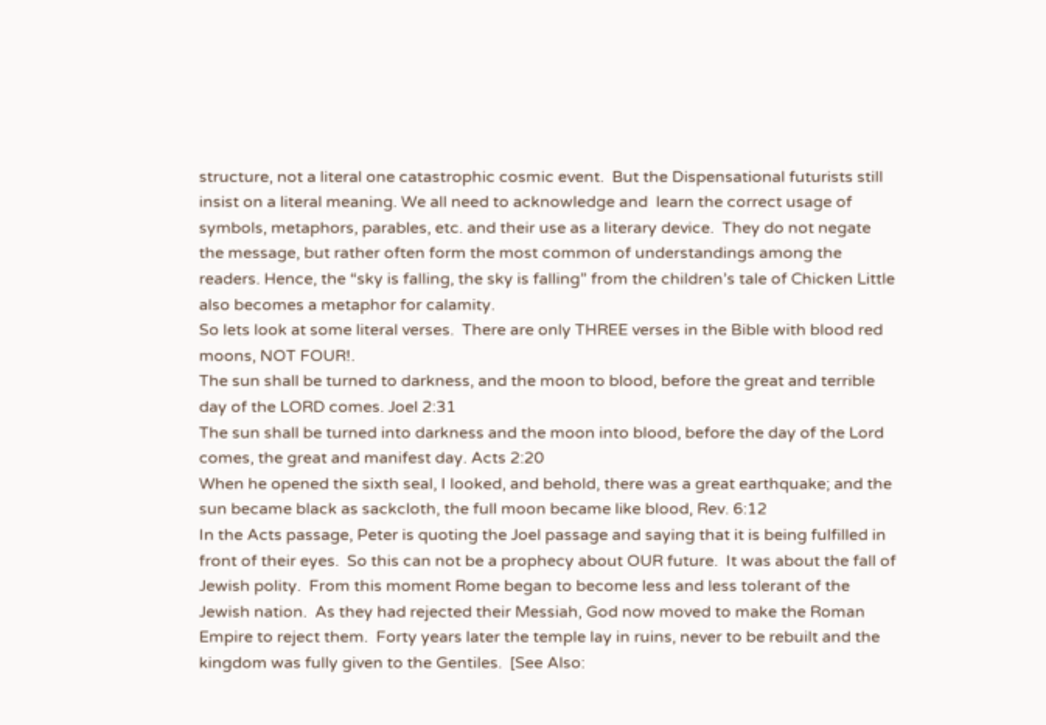structure, not a literal one catastrophic cosmic event.  But the Dispensational futurists still insist on a literal meaning. We all need to acknowledge and  learn the correct usage of symbols, metaphors, parables, etc. and their use as a literary device.  They do not negate the message, but rather often form the most common of understandings among the readers. Hence, the “sky is falling, the sky is falling” from the children’s tale of Chicken Little also becomes a metaphor for calamity.
So lets look at some literal verses.  There are only THREE verses in the Bible with blood red moons, NOT FOUR!.
The sun shall be turned to darkness, and the moon to blood, before the great and terrible day of the LORD comes. Joel 2:31
The sun shall be turned into darkness and the moon into blood, before the day of the Lord comes, the great and manifest day. Acts 2:20
When he opened the sixth seal, I looked, and behold, there was a great earthquake; and the sun became black as sackcloth, the full moon became like blood, Rev. 6:12
In the Acts passage, Peter is quoting the Joel passage and saying that it is being fulfilled in front of their eyes.  So this can not be a prophecy about OUR future.  It was about the fall of Jewish polity.  From this moment Rome began to become less and less tolerant of the Jewish nation.  As they had rejected their Messiah, God now moved to make the Roman Empire to reject them.  Forty years later the temple lay in ruins, never to be rebuilt and the kingdom was fully given to the Gentiles.  [See Also: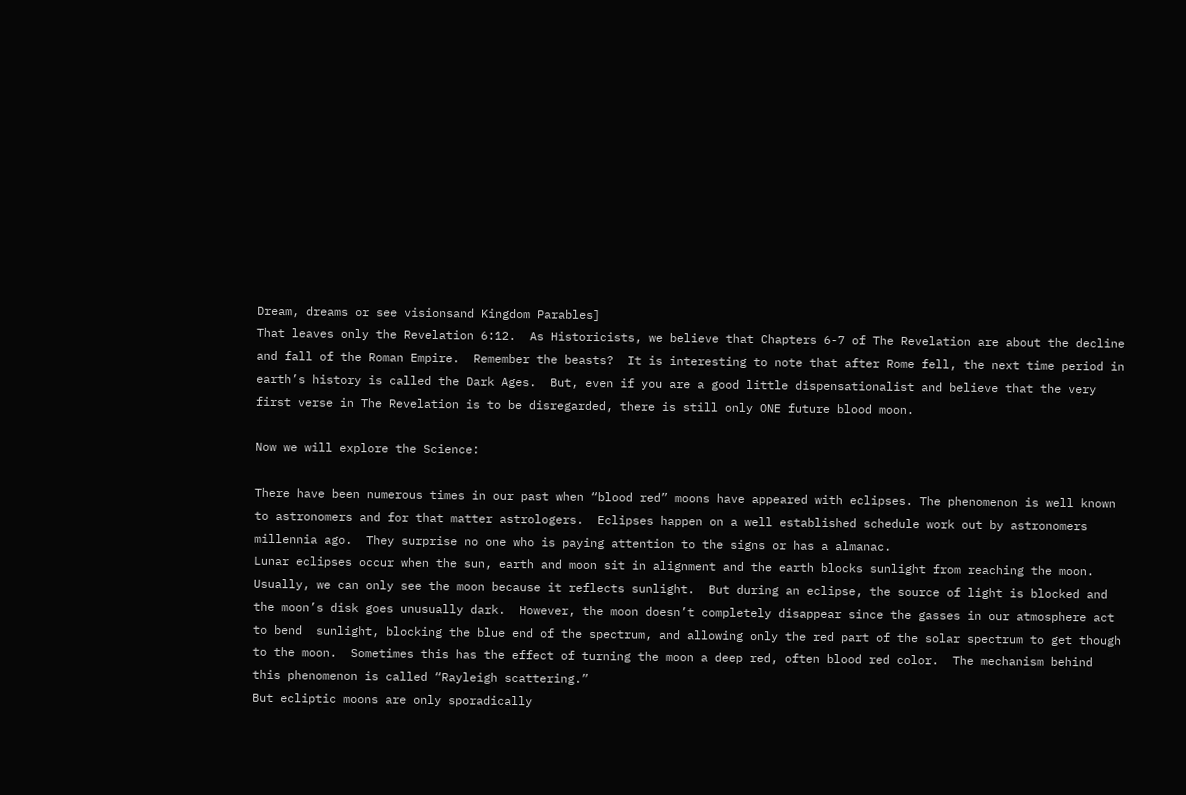Dream, dreams or see visionsand Kingdom Parables]
That leaves only the Revelation 6:12.  As Historicists, we believe that Chapters 6-7 of The Revelation are about the decline and fall of the Roman Empire.  Remember the beasts?  It is interesting to note that after Rome fell, the next time period in earth’s history is called the Dark Ages.  But, even if you are a good little dispensationalist and believe that the very first verse in The Revelation is to be disregarded, there is still only ONE future blood moon.

Now we will explore the Science:

There have been numerous times in our past when “blood red” moons have appeared with eclipses. The phenomenon is well known to astronomers and for that matter astrologers.  Eclipses happen on a well established schedule work out by astronomers millennia ago.  They surprise no one who is paying attention to the signs or has a almanac.
Lunar eclipses occur when the sun, earth and moon sit in alignment and the earth blocks sunlight from reaching the moon.  Usually, we can only see the moon because it reflects sunlight.  But during an eclipse, the source of light is blocked and the moon’s disk goes unusually dark.  However, the moon doesn’t completely disappear since the gasses in our atmosphere act to bend  sunlight, blocking the blue end of the spectrum, and allowing only the red part of the solar spectrum to get though to the moon.  Sometimes this has the effect of turning the moon a deep red, often blood red color.  The mechanism behind this phenomenon is called “Rayleigh scattering.”
But ecliptic moons are only sporadically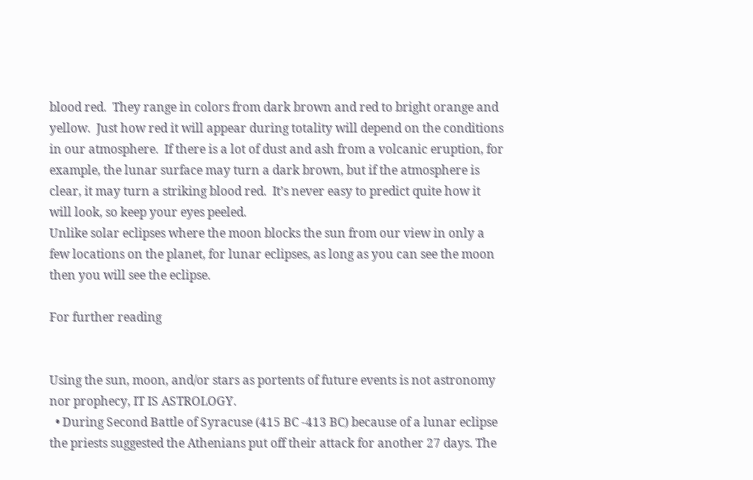blood red.  They range in colors from dark brown and red to bright orange and yellow.  Just how red it will appear during totality will depend on the conditions in our atmosphere.  If there is a lot of dust and ash from a volcanic eruption, for example, the lunar surface may turn a dark brown, but if the atmosphere is clear, it may turn a striking blood red.  It’s never easy to predict quite how it will look, so keep your eyes peeled.
Unlike solar eclipses where the moon blocks the sun from our view in only a few locations on the planet, for lunar eclipses, as long as you can see the moon then you will see the eclipse.

For further reading


Using the sun, moon, and/or stars as portents of future events is not astronomy nor prophecy, IT IS ASTROLOGY.
  • During Second Battle of Syracuse (415 BC -413 BC) because of a lunar eclipse the priests suggested the Athenians put off their attack for another 27 days. The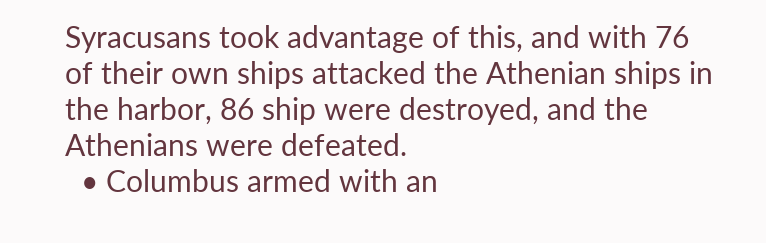Syracusans took advantage of this, and with 76 of their own ships attacked the Athenian ships in the harbor, 86 ship were destroyed, and the Athenians were defeated.
  • Columbus armed with an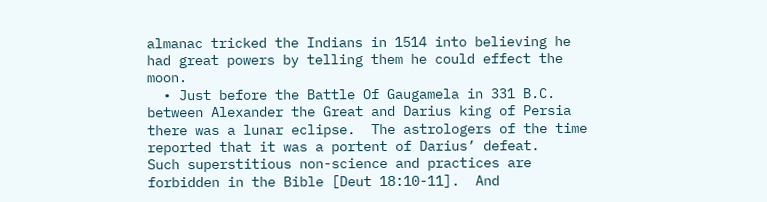almanac tricked the Indians in 1514 into believing he had great powers by telling them he could effect the moon.
  • Just before the Battle Of Gaugamela in 331 B.C. between Alexander the Great and Darius king of Persia there was a lunar eclipse.  The astrologers of the time reported that it was a portent of Darius’ defeat.
Such superstitious non-science and practices are forbidden in the Bible [Deut 18:10-11].  And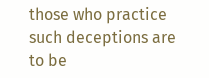those who practice such deceptions are to be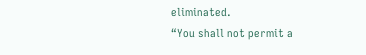eliminated.
“You shall not permit a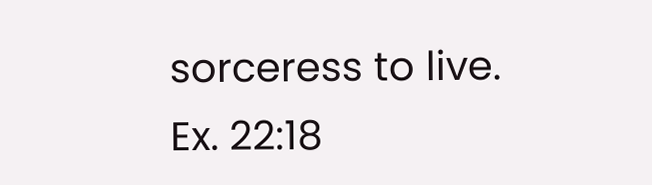sorceress to live. Ex. 22:18